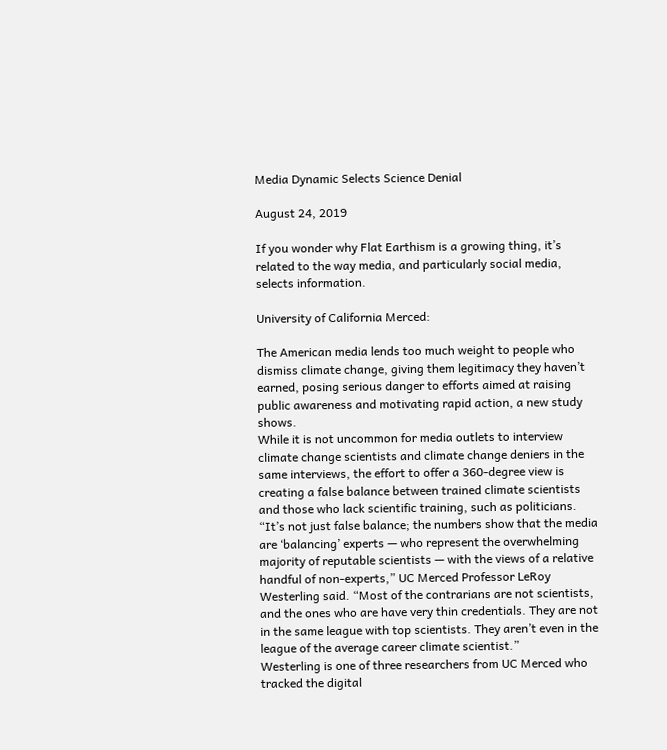Media Dynamic Selects Science Denial

August 24, 2019

If you wonder why Flat Earthism is a growing thing, it’s related to the way media, and particularly social media, selects information.

University of California Merced:

The American media lends too much weight to people who dismiss climate change, giving them legitimacy they haven’t earned, posing serious danger to efforts aimed at raising public awareness and motivating rapid action, a new study shows.
While it is not uncommon for media outlets to interview climate change scientists and climate change deniers in the same interviews, the effort to offer a 360-degree view is creating a false balance between trained climate scientists and those who lack scientific training, such as politicians.
“It’s not just false balance; the numbers show that the media are ‘balancing’ experts — who represent the overwhelming majority of reputable scientists — with the views of a relative handful of non-experts,” UC Merced Professor LeRoy Westerling said. “Most of the contrarians are not scientists, and the ones who are have very thin credentials. They are not in the same league with top scientists. They aren’t even in the league of the average career climate scientist.”
Westerling is one of three researchers from UC Merced who tracked the digital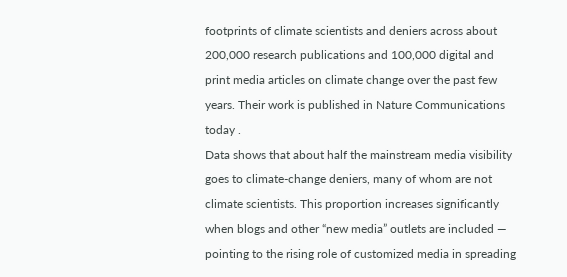footprints of climate scientists and deniers across about 200,000 research publications and 100,000 digital and print media articles on climate change over the past few years. Their work is published in Nature Communications today .
Data shows that about half the mainstream media visibility goes to climate-change deniers, many of whom are not climate scientists. This proportion increases significantly when blogs and other “new media” outlets are included — pointing to the rising role of customized media in spreading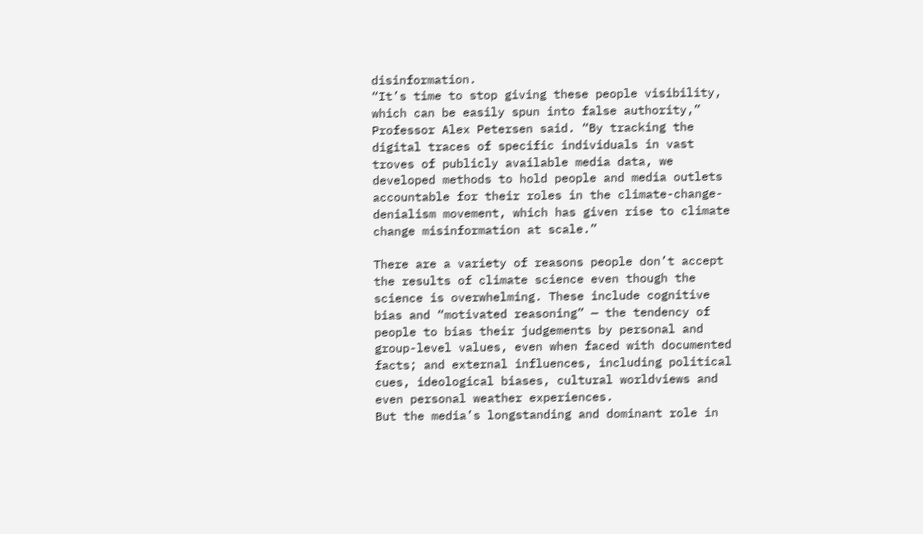disinformation.
“It’s time to stop giving these people visibility, which can be easily spun into false authority,” Professor Alex Petersen said. “By tracking the digital traces of specific individuals in vast troves of publicly available media data, we developed methods to hold people and media outlets accountable for their roles in the climate-change-denialism movement, which has given rise to climate change misinformation at scale.”

There are a variety of reasons people don’t accept the results of climate science even though the science is overwhelming. These include cognitive bias and “motivated reasoning” — the tendency of people to bias their judgements by personal and group-level values, even when faced with documented facts; and external influences, including political cues, ideological biases, cultural worldviews and even personal weather experiences.
But the media’s longstanding and dominant role in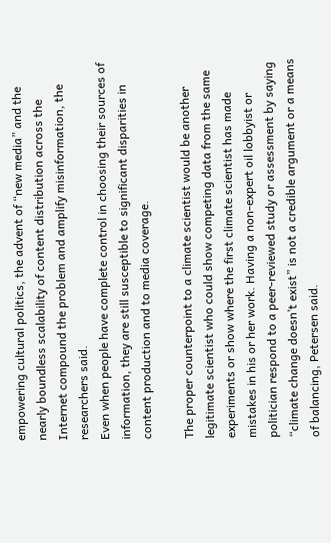empowering cultural politics, the advent of “new media” and the nearly boundless scalability of content distribution across the Internet compound the problem and amplify misinformation, the researchers said.
Even when people have complete control in choosing their sources of information, they are still susceptible to significant disparities in content production and to media coverage.

The proper counterpoint to a climate scientist would be another legitimate scientist who could show competing data from the same experiments or show where the first climate scientist has made mistakes in his or her work. Having a non-expert oil lobbyist or politician respond to a peer-reviewed study or assessment by saying “climate change doesn’t exist” is not a credible argument or a means of balancing, Petersen said.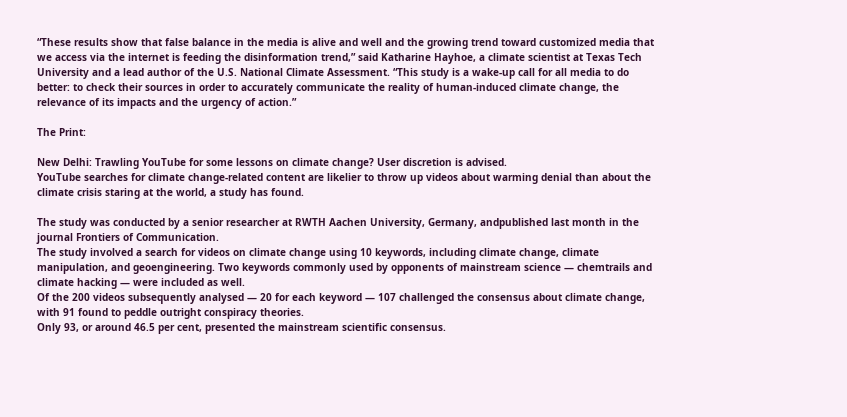“These results show that false balance in the media is alive and well and the growing trend toward customized media that we access via the internet is feeding the disinformation trend,” said Katharine Hayhoe, a climate scientist at Texas Tech University and a lead author of the U.S. National Climate Assessment. “This study is a wake-up call for all media to do better: to check their sources in order to accurately communicate the reality of human-induced climate change, the relevance of its impacts and the urgency of action.”

The Print:

New Delhi: Trawling YouTube for some lessons on climate change? User discretion is advised.
YouTube searches for climate change-related content are likelier to throw up videos about warming denial than about the climate crisis staring at the world, a study has found.

The study was conducted by a senior researcher at RWTH Aachen University, Germany, andpublished last month in the journal Frontiers of Communication.
The study involved a search for videos on climate change using 10 keywords, including climate change, climate manipulation, and geoengineering. Two keywords commonly used by opponents of mainstream science — chemtrails and climate hacking — were included as well.
Of the 200 videos subsequently analysed — 20 for each keyword — 107 challenged the consensus about climate change, with 91 found to peddle outright conspiracy theories.
Only 93, or around 46.5 per cent, presented the mainstream scientific consensus.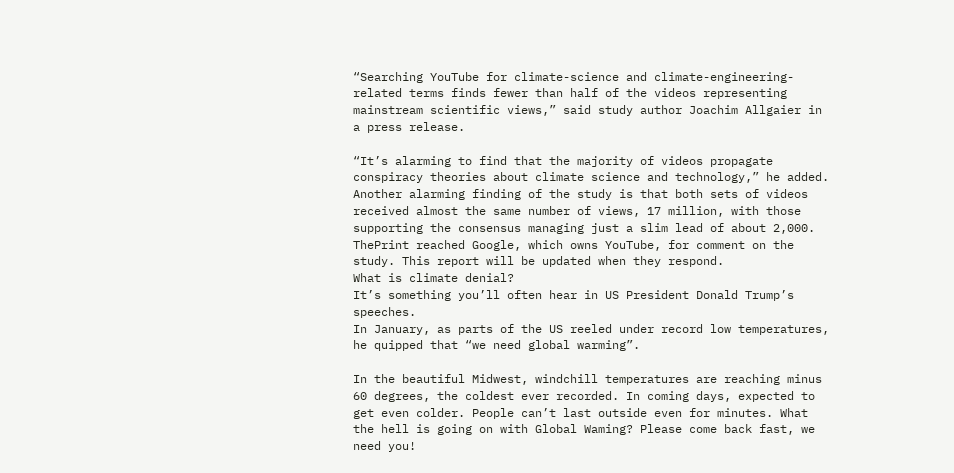“Searching YouTube for climate-science and climate-engineering-related terms finds fewer than half of the videos representing mainstream scientific views,” said study author Joachim Allgaier in a press release.

“It’s alarming to find that the majority of videos propagate conspiracy theories about climate science and technology,” he added.
Another alarming finding of the study is that both sets of videos received almost the same number of views, 17 million, with those supporting the consensus managing just a slim lead of about 2,000.
ThePrint reached Google, which owns YouTube, for comment on the study. This report will be updated when they respond.
What is climate denial?
It’s something you’ll often hear in US President Donald Trump’s speeches.
In January, as parts of the US reeled under record low temperatures, he quipped that “we need global warming”.

In the beautiful Midwest, windchill temperatures are reaching minus 60 degrees, the coldest ever recorded. In coming days, expected to get even colder. People can’t last outside even for minutes. What the hell is going on with Global Waming? Please come back fast, we need you!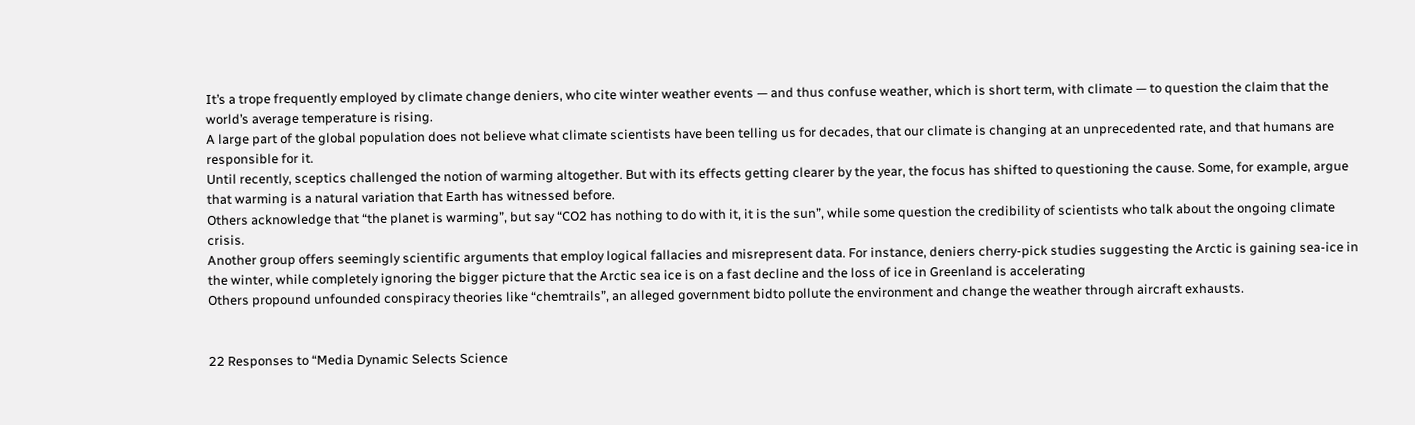It’s a trope frequently employed by climate change deniers, who cite winter weather events — and thus confuse weather, which is short term, with climate — to question the claim that the world’s average temperature is rising.
A large part of the global population does not believe what climate scientists have been telling us for decades, that our climate is changing at an unprecedented rate, and that humans are responsible for it.
Until recently, sceptics challenged the notion of warming altogether. But with its effects getting clearer by the year, the focus has shifted to questioning the cause. Some, for example, argue that warming is a natural variation that Earth has witnessed before.
Others acknowledge that “the planet is warming”, but say “CO2 has nothing to do with it, it is the sun”, while some question the credibility of scientists who talk about the ongoing climate crisis.
Another group offers seemingly scientific arguments that employ logical fallacies and misrepresent data. For instance, deniers cherry-pick studies suggesting the Arctic is gaining sea-ice in the winter, while completely ignoring the bigger picture that the Arctic sea ice is on a fast decline and the loss of ice in Greenland is accelerating
Others propound unfounded conspiracy theories like “chemtrails”, an alleged government bidto pollute the environment and change the weather through aircraft exhausts.


22 Responses to “Media Dynamic Selects Science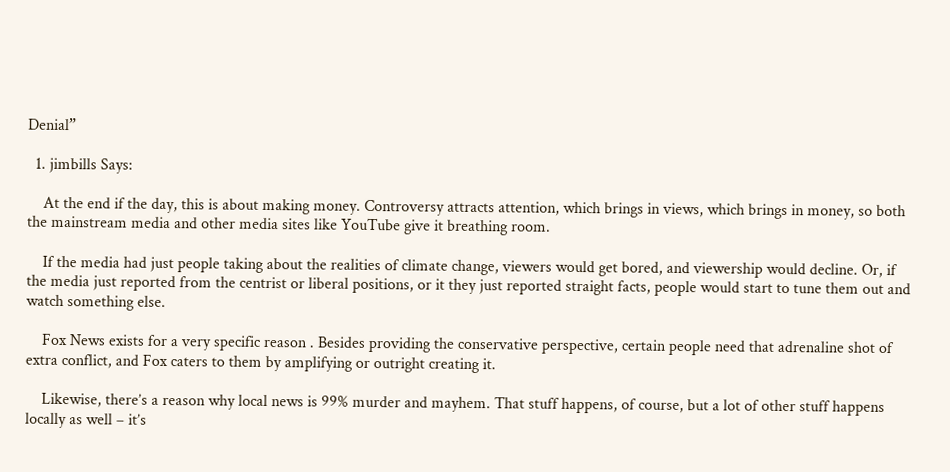Denial”

  1. jimbills Says:

    At the end if the day, this is about making money. Controversy attracts attention, which brings in views, which brings in money, so both the mainstream media and other media sites like YouTube give it breathing room.

    If the media had just people taking about the realities of climate change, viewers would get bored, and viewership would decline. Or, if the media just reported from the centrist or liberal positions, or it they just reported straight facts, people would start to tune them out and watch something else.

    Fox News exists for a very specific reason . Besides providing the conservative perspective, certain people need that adrenaline shot of extra conflict, and Fox caters to them by amplifying or outright creating it.

    Likewise, there’s a reason why local news is 99% murder and mayhem. That stuff happens, of course, but a lot of other stuff happens locally as well – it’s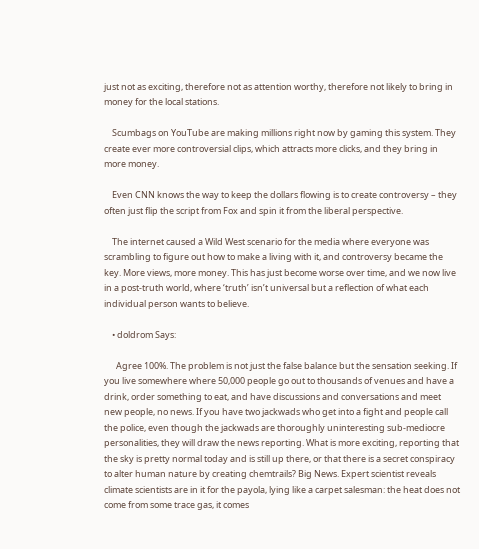just not as exciting, therefore not as attention worthy, therefore not likely to bring in money for the local stations.

    Scumbags on YouTube are making millions right now by gaming this system. They create ever more controversial clips, which attracts more clicks, and they bring in more money.

    Even CNN knows the way to keep the dollars flowing is to create controversy – they often just flip the script from Fox and spin it from the liberal perspective.

    The internet caused a Wild West scenario for the media where everyone was scrambling to figure out how to make a living with it, and controversy became the key. More views, more money. This has just become worse over time, and we now live in a post-truth world, where ‘truth’ isn’t universal but a reflection of what each individual person wants to believe.

    • doldrom Says:

      Agree 100%. The problem is not just the false balance but the sensation seeking. If you live somewhere where 50,000 people go out to thousands of venues and have a drink, order something to eat, and have discussions and conversations and meet new people, no news. If you have two jackwads who get into a fight and people call the police, even though the jackwads are thoroughly uninteresting sub-mediocre personalities, they will draw the news reporting. What is more exciting, reporting that the sky is pretty normal today and is still up there, or that there is a secret conspiracy to alter human nature by creating chemtrails? Big News. Expert scientist reveals climate scientists are in it for the payola, lying like a carpet salesman: the heat does not come from some trace gas, it comes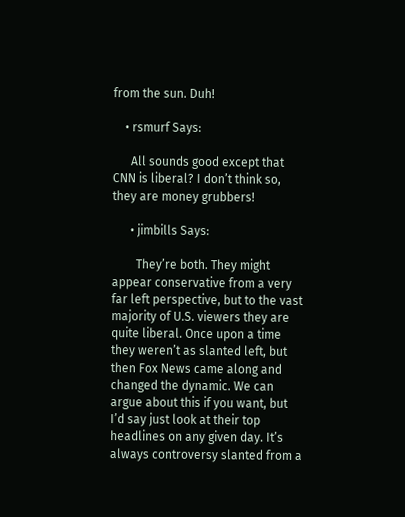from the sun. Duh!

    • rsmurf Says:

      All sounds good except that CNN is liberal? I don’t think so, they are money grubbers!

      • jimbills Says:

        They’re both. They might appear conservative from a very far left perspective, but to the vast majority of U.S. viewers they are quite liberal. Once upon a time they weren’t as slanted left, but then Fox News came along and changed the dynamic. We can argue about this if you want, but I’d say just look at their top headlines on any given day. It’s always controversy slanted from a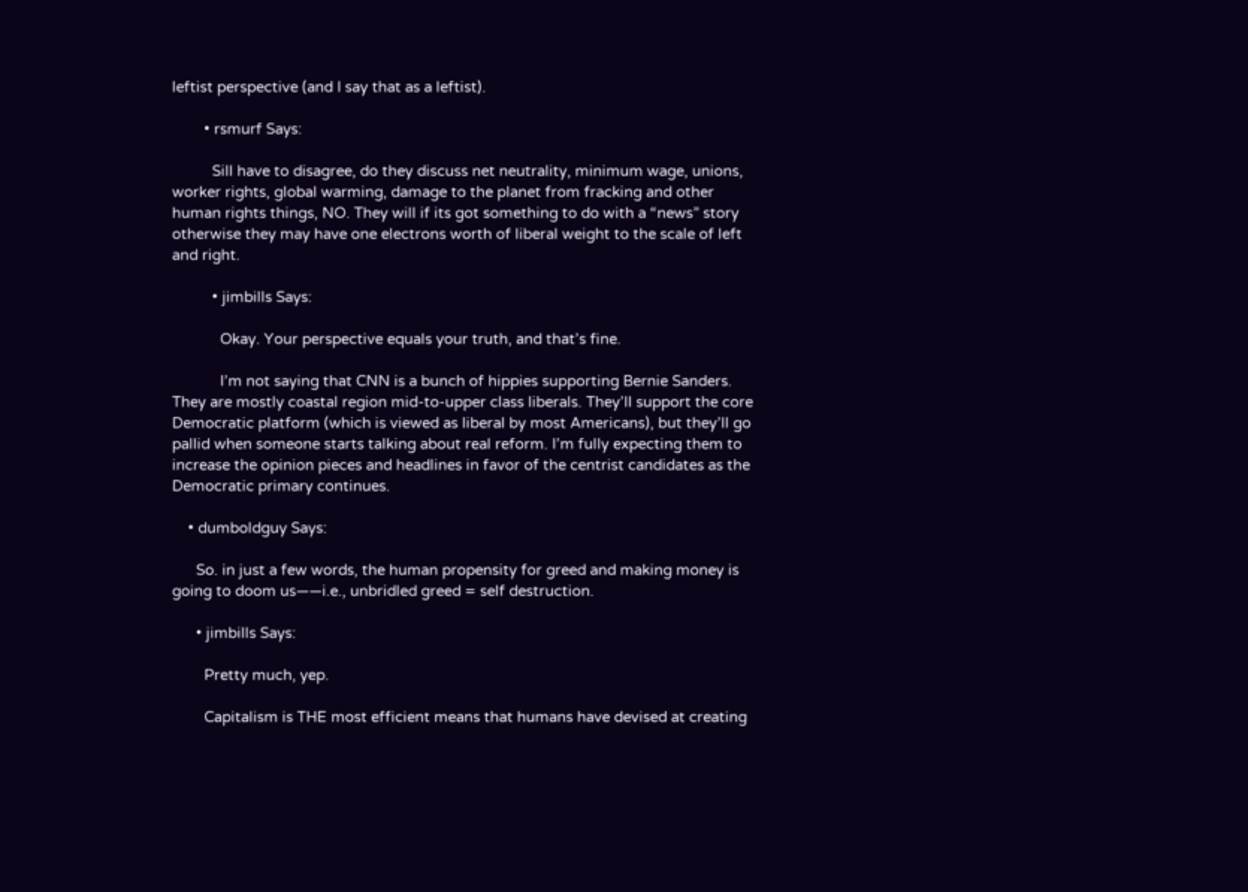leftist perspective (and I say that as a leftist).

        • rsmurf Says:

          Sill have to disagree, do they discuss net neutrality, minimum wage, unions, worker rights, global warming, damage to the planet from fracking and other human rights things, NO. They will if its got something to do with a “news” story otherwise they may have one electrons worth of liberal weight to the scale of left and right.

          • jimbills Says:

            Okay. Your perspective equals your truth, and that’s fine.

            I’m not saying that CNN is a bunch of hippies supporting Bernie Sanders. They are mostly coastal region mid-to-upper class liberals. They’ll support the core Democratic platform (which is viewed as liberal by most Americans), but they’ll go pallid when someone starts talking about real reform. I’m fully expecting them to increase the opinion pieces and headlines in favor of the centrist candidates as the Democratic primary continues.

    • dumboldguy Says:

      So. in just a few words, the human propensity for greed and making money is going to doom us——i.e., unbridled greed = self destruction.

      • jimbills Says:

        Pretty much, yep.

        Capitalism is THE most efficient means that humans have devised at creating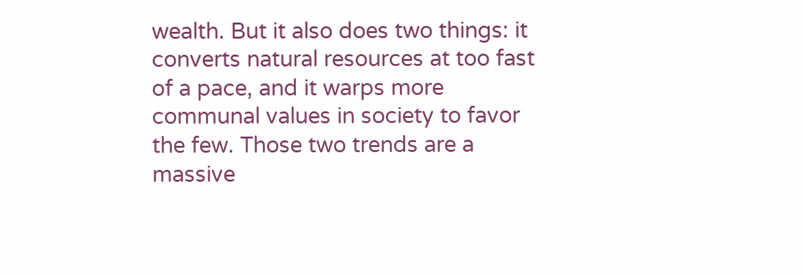wealth. But it also does two things: it converts natural resources at too fast of a pace, and it warps more communal values in society to favor the few. Those two trends are a massive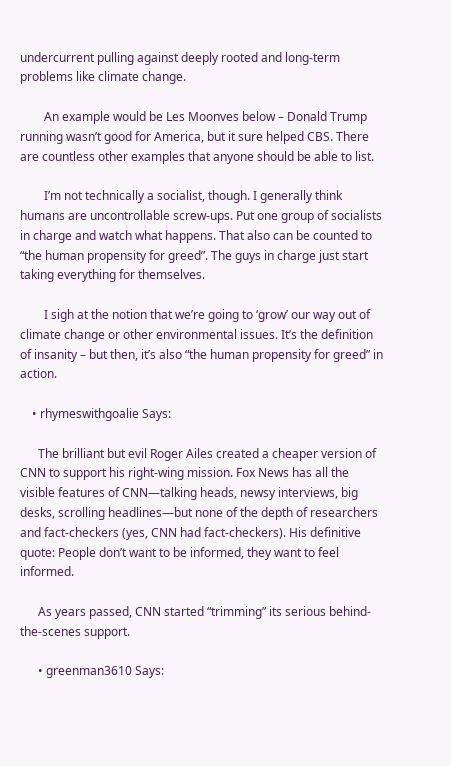undercurrent pulling against deeply rooted and long-term problems like climate change.

        An example would be Les Moonves below – Donald Trump running wasn’t good for America, but it sure helped CBS. There are countless other examples that anyone should be able to list.

        I’m not technically a socialist, though. I generally think humans are uncontrollable screw-ups. Put one group of socialists in charge and watch what happens. That also can be counted to “the human propensity for greed”. The guys in charge just start taking everything for themselves.

        I sigh at the notion that we’re going to ‘grow’ our way out of climate change or other environmental issues. It’s the definition of insanity – but then, it’s also “the human propensity for greed” in action.

    • rhymeswithgoalie Says:

      The brilliant but evil Roger Ailes created a cheaper version of CNN to support his right-wing mission. Fox News has all the visible features of CNN—talking heads, newsy interviews, big desks, scrolling headlines—but none of the depth of researchers and fact-checkers (yes, CNN had fact-checkers). His definitive quote: People don’t want to be informed, they want to feel informed.

      As years passed, CNN started “trimming” its serious behind-the-scenes support.

      • greenman3610 Says: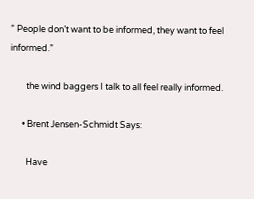” People don’t want to be informed, they want to feel informed.”

        the wind baggers I talk to all feel really informed.

      • Brent Jensen-Schmidt Says:

        Have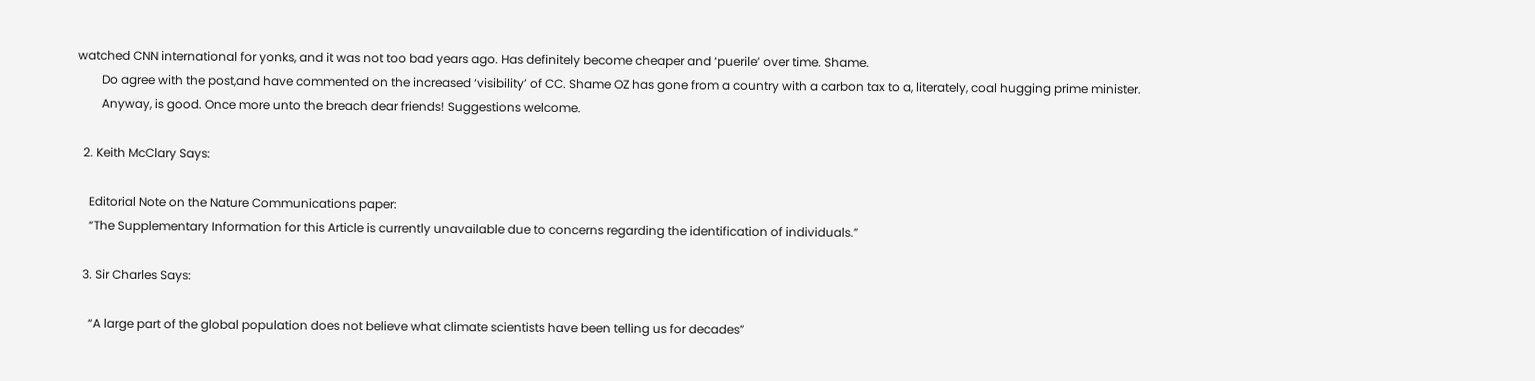watched CNN international for yonks, and it was not too bad years ago. Has definitely become cheaper and ‘puerile’ over time. Shame.
        Do agree with the post,and have commented on the increased ‘visibility’ of CC. Shame OZ has gone from a country with a carbon tax to a, literately, coal hugging prime minister.
        Anyway, is good. Once more unto the breach dear friends! Suggestions welcome.

  2. Keith McClary Says:

    Editorial Note on the Nature Communications paper:
    “The Supplementary Information for this Article is currently unavailable due to concerns regarding the identification of individuals.”

  3. Sir Charles Says:

    “A large part of the global population does not believe what climate scientists have been telling us for decades”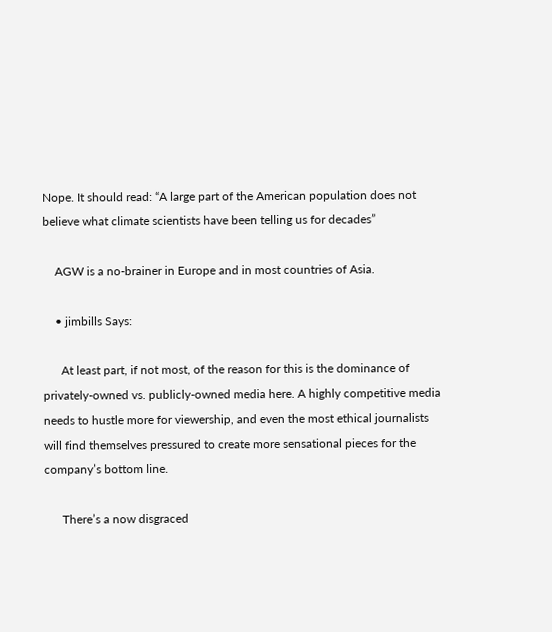Nope. It should read: “A large part of the American population does not believe what climate scientists have been telling us for decades”

    AGW is a no-brainer in Europe and in most countries of Asia.

    • jimbills Says:

      At least part, if not most, of the reason for this is the dominance of privately-owned vs. publicly-owned media here. A highly competitive media needs to hustle more for viewership, and even the most ethical journalists will find themselves pressured to create more sensational pieces for the company’s bottom line.

      There’s a now disgraced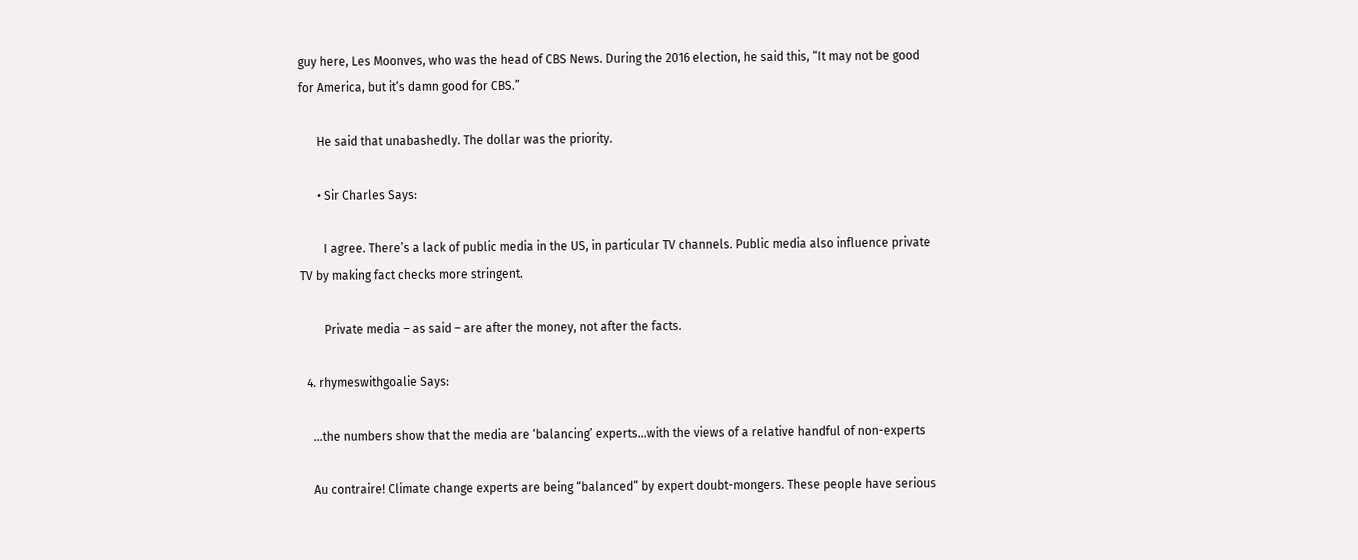guy here, Les Moonves, who was the head of CBS News. During the 2016 election, he said this, “It may not be good for America, but it’s damn good for CBS.”

      He said that unabashedly. The dollar was the priority.

      • Sir Charles Says:

        I agree. There’s a lack of public media in the US, in particular TV channels. Public media also influence private TV by making fact checks more stringent.

        Private media – as said – are after the money, not after the facts.

  4. rhymeswithgoalie Says:

    …the numbers show that the media are ‘balancing’ experts…with the views of a relative handful of non-experts

    Au contraire! Climate change experts are being “balanced” by expert doubt-mongers. These people have serious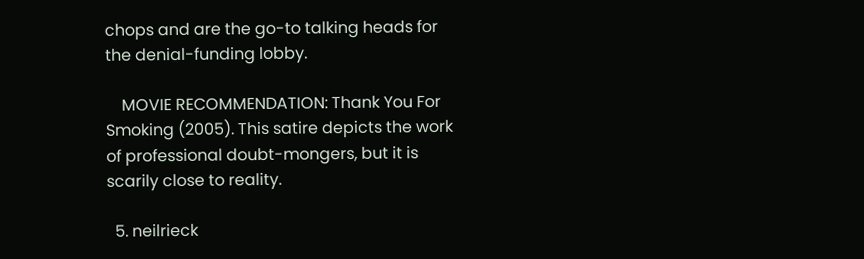chops and are the go-to talking heads for the denial-funding lobby.

    MOVIE RECOMMENDATION: Thank You For Smoking (2005). This satire depicts the work of professional doubt-mongers, but it is scarily close to reality.

  5. neilrieck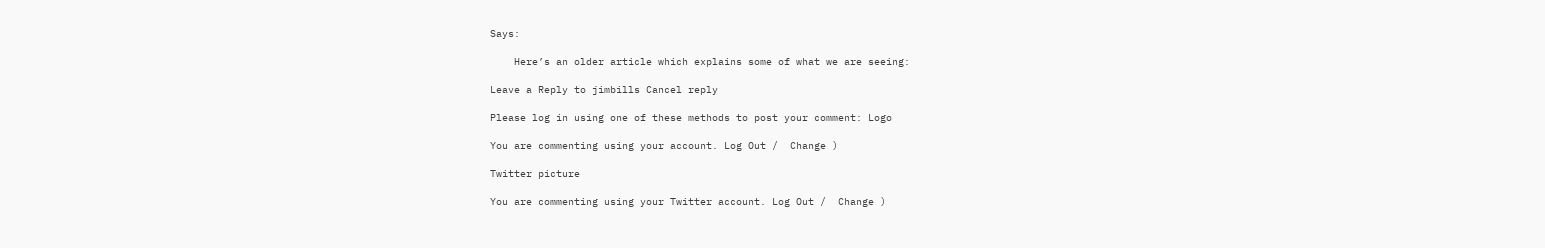Says:

    Here’s an older article which explains some of what we are seeing:

Leave a Reply to jimbills Cancel reply

Please log in using one of these methods to post your comment: Logo

You are commenting using your account. Log Out /  Change )

Twitter picture

You are commenting using your Twitter account. Log Out /  Change )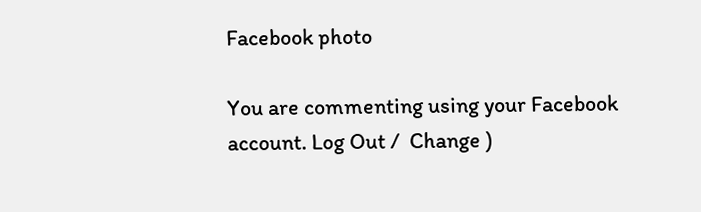Facebook photo

You are commenting using your Facebook account. Log Out /  Change )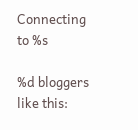Connecting to %s

%d bloggers like this: